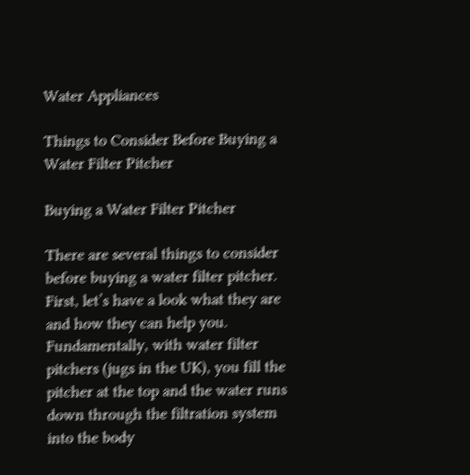Water Appliances

Things to Consider Before Buying a Water Filter Pitcher

Buying a Water Filter Pitcher

There are several things to consider before buying a water filter pitcher. First, let’s have a look what they are and how they can help you. Fundamentally, with water filter pitchers (jugs in the UK), you fill the pitcher at the top and the water runs down through the filtration system into the body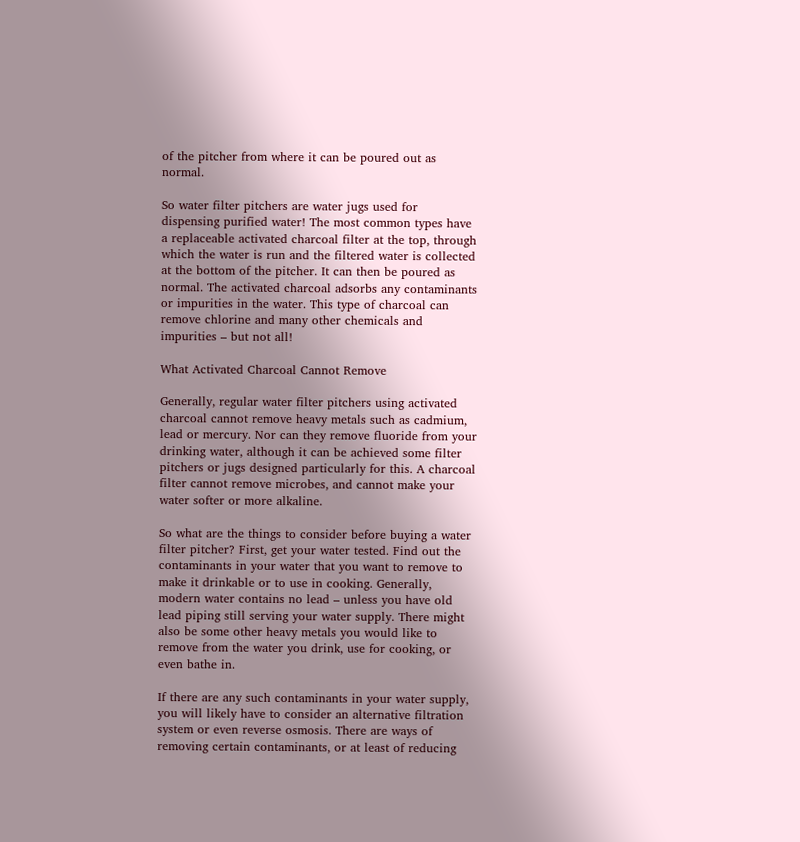of the pitcher from where it can be poured out as normal.

So water filter pitchers are water jugs used for dispensing purified water! The most common types have a replaceable activated charcoal filter at the top, through which the water is run and the filtered water is collected at the bottom of the pitcher. It can then be poured as normal. The activated charcoal adsorbs any contaminants or impurities in the water. This type of charcoal can remove chlorine and many other chemicals and impurities – but not all!

What Activated Charcoal Cannot Remove

Generally, regular water filter pitchers using activated charcoal cannot remove heavy metals such as cadmium, lead or mercury. Nor can they remove fluoride from your drinking water, although it can be achieved some filter pitchers or jugs designed particularly for this. A charcoal filter cannot remove microbes, and cannot make your water softer or more alkaline.

So what are the things to consider before buying a water filter pitcher? First, get your water tested. Find out the contaminants in your water that you want to remove to make it drinkable or to use in cooking. Generally, modern water contains no lead – unless you have old lead piping still serving your water supply. There might also be some other heavy metals you would like to remove from the water you drink, use for cooking, or even bathe in.

If there are any such contaminants in your water supply, you will likely have to consider an alternative filtration system or even reverse osmosis. There are ways of removing certain contaminants, or at least of reducing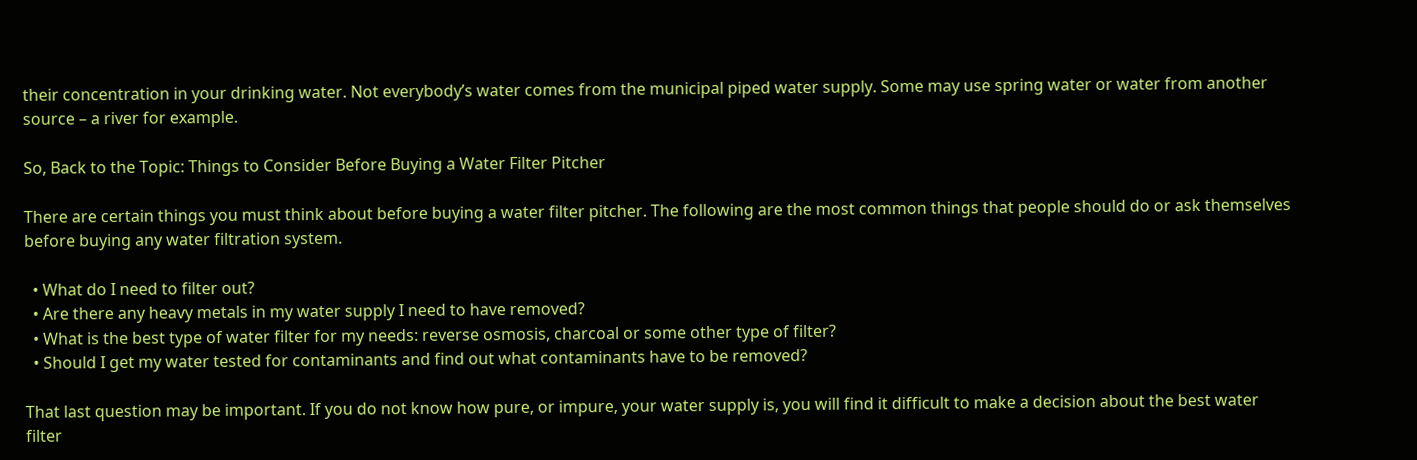their concentration in your drinking water. Not everybody’s water comes from the municipal piped water supply. Some may use spring water or water from another source – a river for example.

So, Back to the Topic: Things to Consider Before Buying a Water Filter Pitcher

There are certain things you must think about before buying a water filter pitcher. The following are the most common things that people should do or ask themselves before buying any water filtration system.

  • What do I need to filter out?
  • Are there any heavy metals in my water supply I need to have removed?
  • What is the best type of water filter for my needs: reverse osmosis, charcoal or some other type of filter?
  • Should I get my water tested for contaminants and find out what contaminants have to be removed?

That last question may be important. If you do not know how pure, or impure, your water supply is, you will find it difficult to make a decision about the best water filter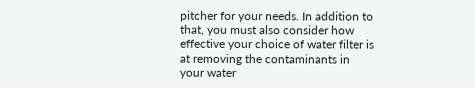pitcher for your needs. In addition to that, you must also consider how effective your choice of water filter is at removing the contaminants in your water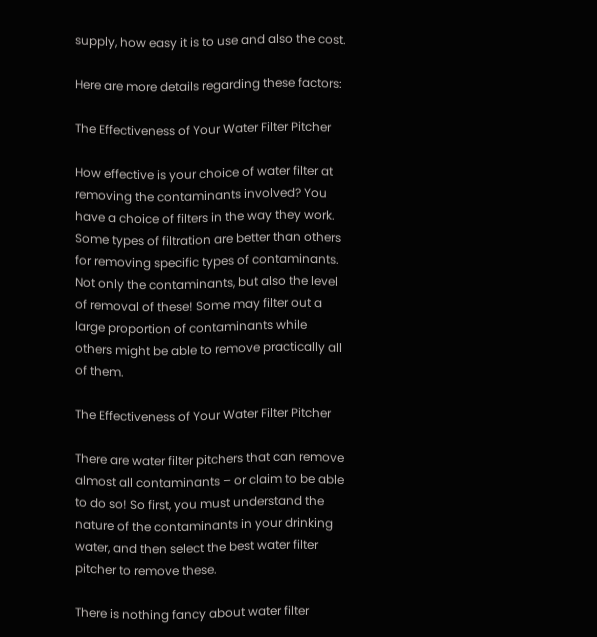supply, how easy it is to use and also the cost.

Here are more details regarding these factors:

The Effectiveness of Your Water Filter Pitcher

How effective is your choice of water filter at removing the contaminants involved? You have a choice of filters in the way they work. Some types of filtration are better than others for removing specific types of contaminants. Not only the contaminants, but also the level of removal of these! Some may filter out a large proportion of contaminants while others might be able to remove practically all of them.

The Effectiveness of Your Water Filter Pitcher

There are water filter pitchers that can remove almost all contaminants – or claim to be able to do so! So first, you must understand the nature of the contaminants in your drinking water, and then select the best water filter pitcher to remove these.

There is nothing fancy about water filter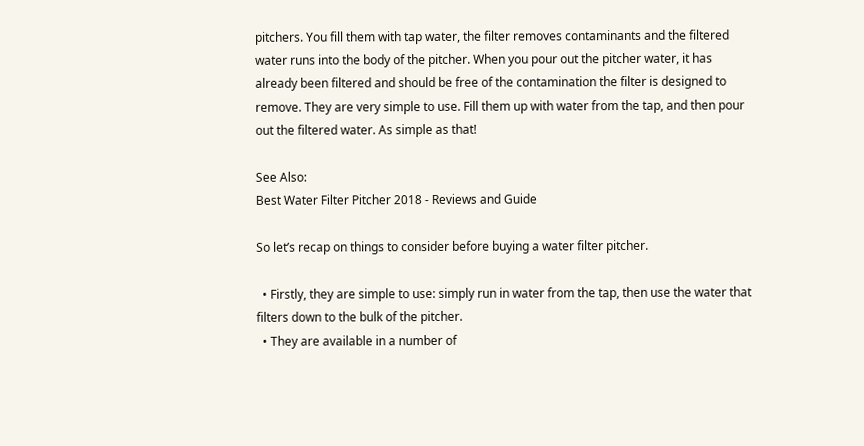pitchers. You fill them with tap water, the filter removes contaminants and the filtered water runs into the body of the pitcher. When you pour out the pitcher water, it has already been filtered and should be free of the contamination the filter is designed to remove. They are very simple to use. Fill them up with water from the tap, and then pour out the filtered water. As simple as that!

See Also:
Best Water Filter Pitcher 2018 - Reviews and Guide

So let’s recap on things to consider before buying a water filter pitcher.

  • Firstly, they are simple to use: simply run in water from the tap, then use the water that filters down to the bulk of the pitcher.
  • They are available in a number of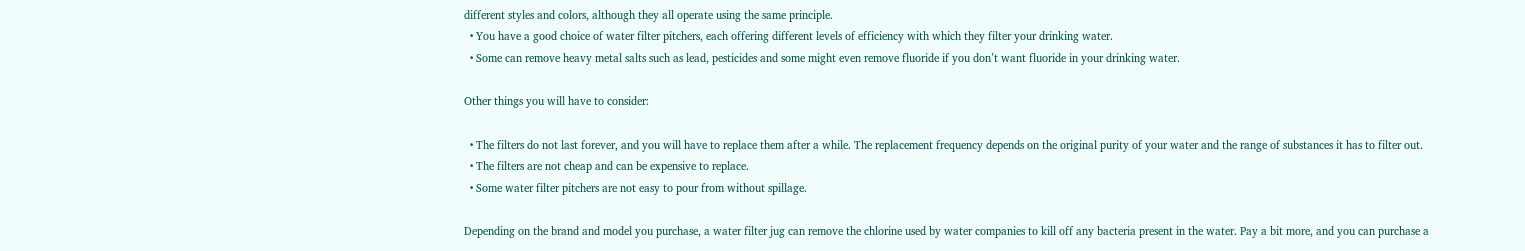different styles and colors, although they all operate using the same principle.
  • You have a good choice of water filter pitchers, each offering different levels of efficiency with which they filter your drinking water.
  • Some can remove heavy metal salts such as lead, pesticides and some might even remove fluoride if you don’t want fluoride in your drinking water.

Other things you will have to consider:

  • The filters do not last forever, and you will have to replace them after a while. The replacement frequency depends on the original purity of your water and the range of substances it has to filter out.
  • The filters are not cheap and can be expensive to replace.
  • Some water filter pitchers are not easy to pour from without spillage.

Depending on the brand and model you purchase, a water filter jug can remove the chlorine used by water companies to kill off any bacteria present in the water. Pay a bit more, and you can purchase a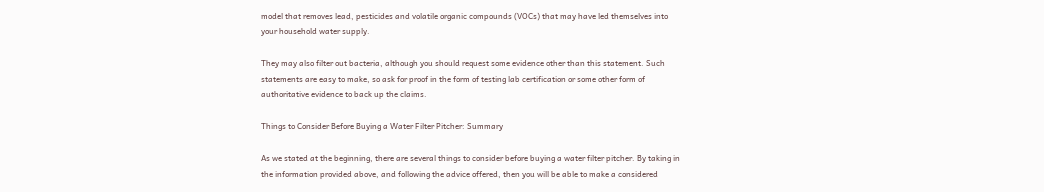model that removes lead, pesticides and volatile organic compounds (VOCs) that may have led themselves into your household water supply.

They may also filter out bacteria, although you should request some evidence other than this statement. Such statements are easy to make, so ask for proof in the form of testing lab certification or some other form of authoritative evidence to back up the claims.

Things to Consider Before Buying a Water Filter Pitcher: Summary

As we stated at the beginning, there are several things to consider before buying a water filter pitcher. By taking in the information provided above, and following the advice offered, then you will be able to make a considered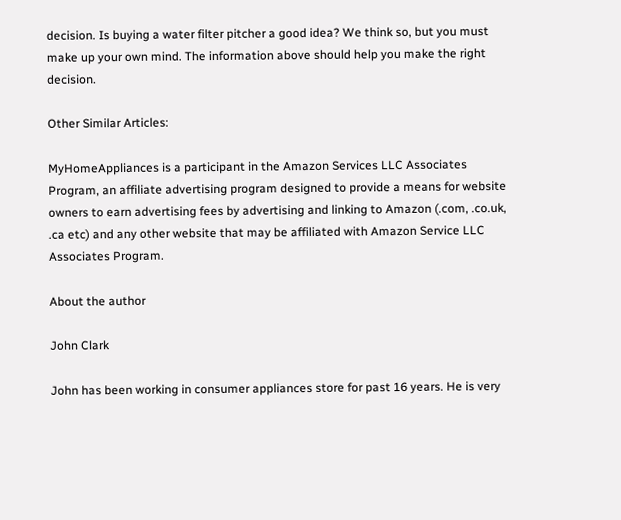decision. Is buying a water filter pitcher a good idea? We think so, but you must make up your own mind. The information above should help you make the right decision.

Other Similar Articles:

MyHomeAppliances is a participant in the Amazon Services LLC Associates Program, an affiliate advertising program designed to provide a means for website owners to earn advertising fees by advertising and linking to Amazon (.com, .co.uk, .ca etc) and any other website that may be affiliated with Amazon Service LLC Associates Program.

About the author

John Clark

John has been working in consumer appliances store for past 16 years. He is very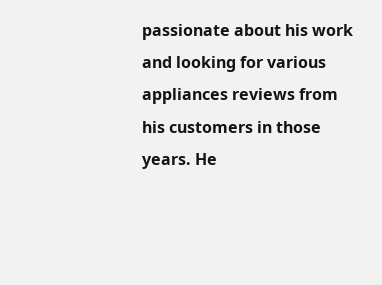passionate about his work and looking for various appliances reviews from his customers in those years. He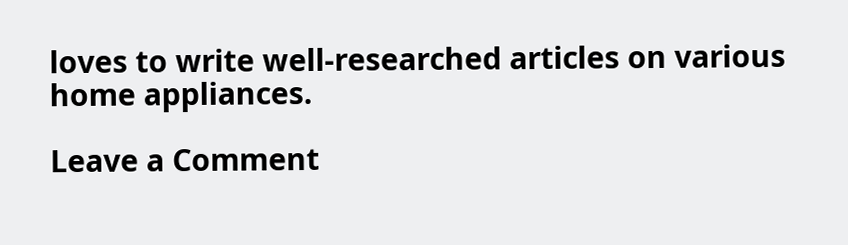loves to write well-researched articles on various home appliances.

Leave a Comment